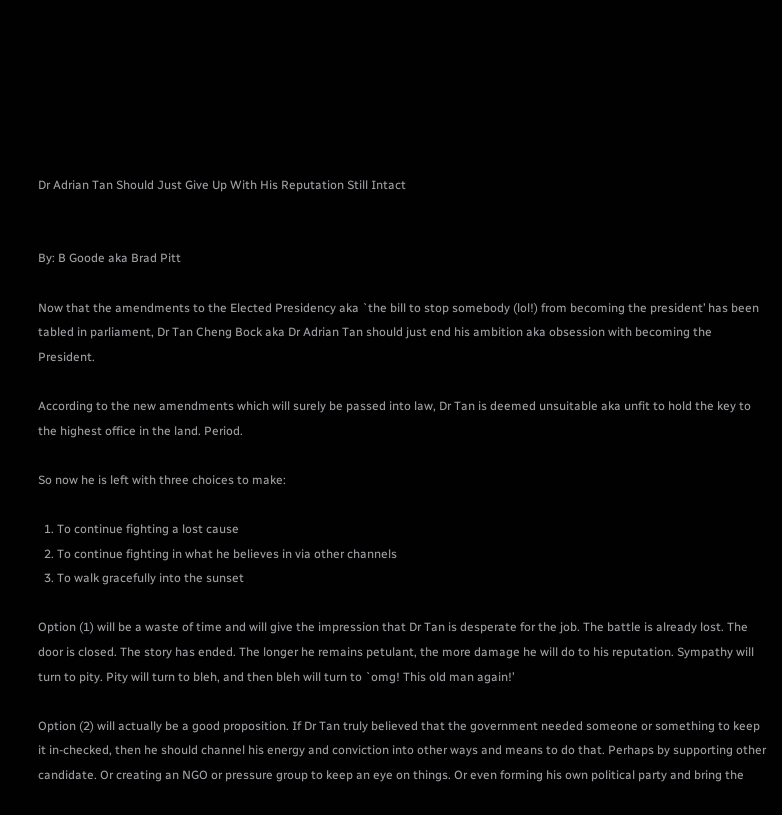Dr Adrian Tan Should Just Give Up With His Reputation Still Intact


By: B Goode aka Brad Pitt

Now that the amendments to the Elected Presidency aka `the bill to stop somebody (lol!) from becoming the president’ has been tabled in parliament, Dr Tan Cheng Bock aka Dr Adrian Tan should just end his ambition aka obsession with becoming the President.

According to the new amendments which will surely be passed into law, Dr Tan is deemed unsuitable aka unfit to hold the key to the highest office in the land. Period.

So now he is left with three choices to make:

  1. To continue fighting a lost cause
  2. To continue fighting in what he believes in via other channels
  3. To walk gracefully into the sunset

Option (1) will be a waste of time and will give the impression that Dr Tan is desperate for the job. The battle is already lost. The door is closed. The story has ended. The longer he remains petulant, the more damage he will do to his reputation. Sympathy will turn to pity. Pity will turn to bleh, and then bleh will turn to `omg! This old man again!’

Option (2) will actually be a good proposition. If Dr Tan truly believed that the government needed someone or something to keep it in-checked, then he should channel his energy and conviction into other ways and means to do that. Perhaps by supporting other candidate. Or creating an NGO or pressure group to keep an eye on things. Or even forming his own political party and bring the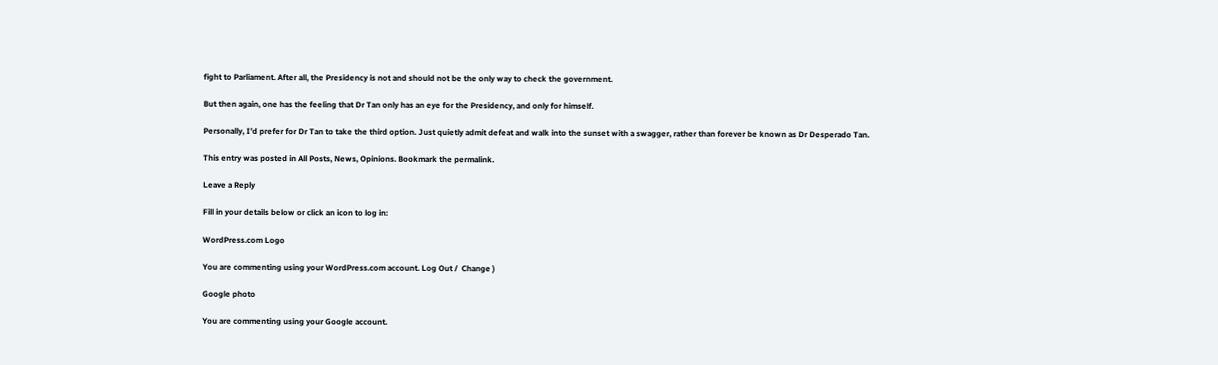fight to Parliament. After all, the Presidency is not and should not be the only way to check the government.

But then again, one has the feeling that Dr Tan only has an eye for the Presidency, and only for himself.

Personally, I’d prefer for Dr Tan to take the third option. Just quietly admit defeat and walk into the sunset with a swagger, rather than forever be known as Dr Desperado Tan.

This entry was posted in All Posts, News, Opinions. Bookmark the permalink.

Leave a Reply

Fill in your details below or click an icon to log in:

WordPress.com Logo

You are commenting using your WordPress.com account. Log Out /  Change )

Google photo

You are commenting using your Google account.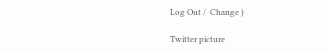Log Out /  Change )

Twitter picture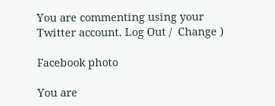You are commenting using your Twitter account. Log Out /  Change )

Facebook photo

You are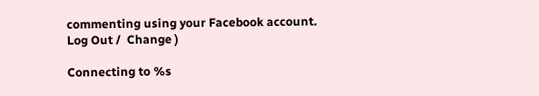commenting using your Facebook account. Log Out /  Change )

Connecting to %s